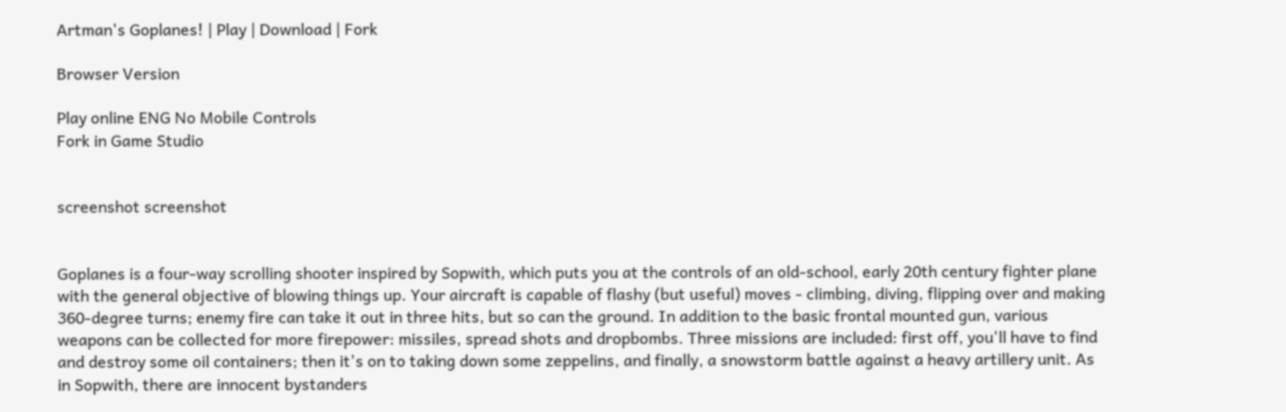Artman's Goplanes! | Play | Download | Fork

Browser Version

Play online ENG No Mobile Controls
Fork in Game Studio


screenshot screenshot


Goplanes is a four-way scrolling shooter inspired by Sopwith, which puts you at the controls of an old-school, early 20th century fighter plane with the general objective of blowing things up. Your aircraft is capable of flashy (but useful) moves - climbing, diving, flipping over and making 360-degree turns; enemy fire can take it out in three hits, but so can the ground. In addition to the basic frontal mounted gun, various weapons can be collected for more firepower: missiles, spread shots and dropbombs. Three missions are included: first off, you'll have to find and destroy some oil containers; then it's on to taking down some zeppelins, and finally, a snowstorm battle against a heavy artillery unit. As in Sopwith, there are innocent bystanders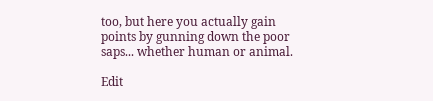too, but here you actually gain points by gunning down the poor saps... whether human or animal.

Edit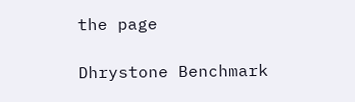the page

Dhrystone Benchmark